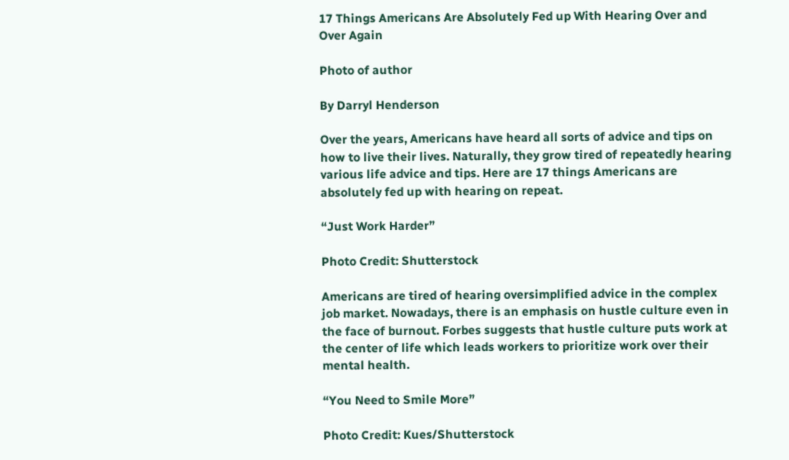17 Things Americans Are Absolutely Fed up With Hearing Over and Over Again

Photo of author

By Darryl Henderson

Over the years, Americans have heard all sorts of advice and tips on how to live their lives. Naturally, they grow tired of repeatedly hearing various life advice and tips. Here are 17 things Americans are absolutely fed up with hearing on repeat.

“Just Work Harder”

Photo Credit: Shutterstock

Americans are tired of hearing oversimplified advice in the complex job market. Nowadays, there is an emphasis on hustle culture even in the face of burnout. Forbes suggests that hustle culture puts work at the center of life which leads workers to prioritize work over their mental health.

“You Need to Smile More”

Photo Credit: Kues/Shutterstock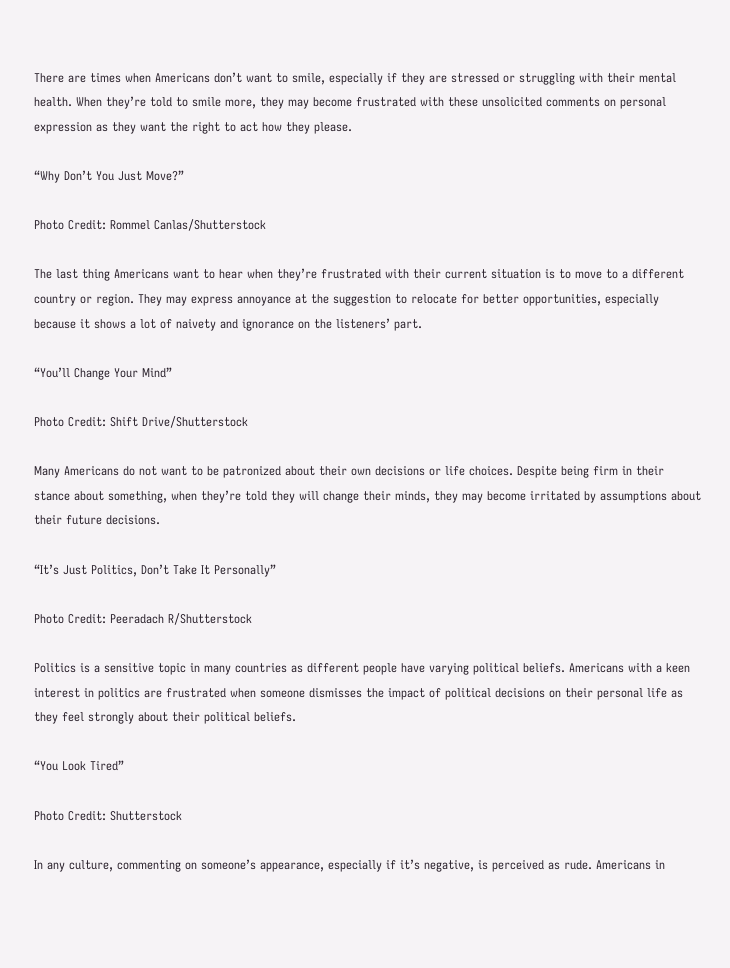There are times when Americans don’t want to smile, especially if they are stressed or struggling with their mental health. When they’re told to smile more, they may become frustrated with these unsolicited comments on personal expression as they want the right to act how they please.

“Why Don’t You Just Move?”

Photo Credit: Rommel Canlas/Shutterstock

The last thing Americans want to hear when they’re frustrated with their current situation is to move to a different country or region. They may express annoyance at the suggestion to relocate for better opportunities, especially because it shows a lot of naivety and ignorance on the listeners’ part.

“You’ll Change Your Mind”

Photo Credit: Shift Drive/Shutterstock

Many Americans do not want to be patronized about their own decisions or life choices. Despite being firm in their stance about something, when they’re told they will change their minds, they may become irritated by assumptions about their future decisions.

“It’s Just Politics, Don’t Take It Personally”

Photo Credit: Peeradach R/Shutterstock

Politics is a sensitive topic in many countries as different people have varying political beliefs. Americans with a keen interest in politics are frustrated when someone dismisses the impact of political decisions on their personal life as they feel strongly about their political beliefs.

“You Look Tired”

Photo Credit: Shutterstock

In any culture, commenting on someone’s appearance, especially if it’s negative, is perceived as rude. Americans in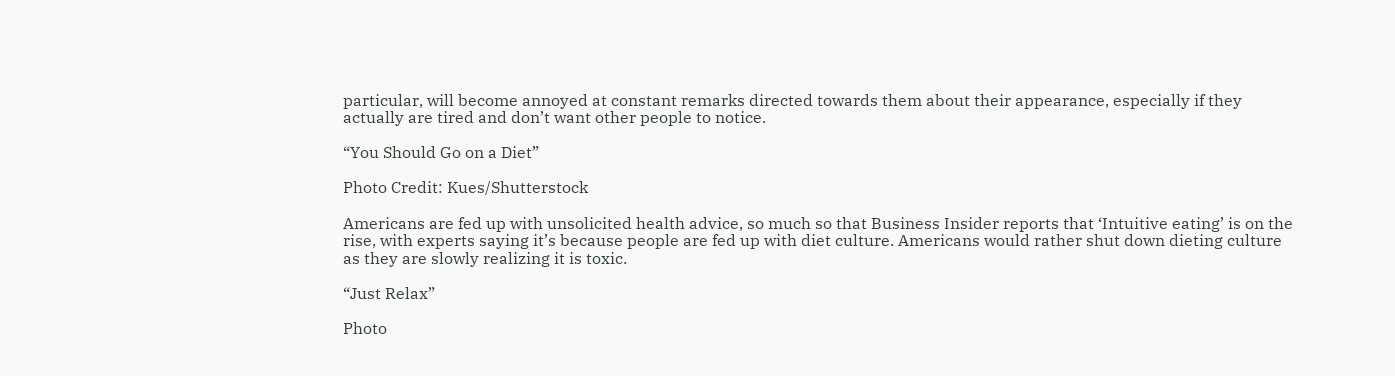particular, will become annoyed at constant remarks directed towards them about their appearance, especially if they actually are tired and don’t want other people to notice.

“You Should Go on a Diet”

Photo Credit: Kues/Shutterstock

Americans are fed up with unsolicited health advice, so much so that Business Insider reports that ‘Intuitive eating’ is on the rise, with experts saying it’s because people are fed up with diet culture. Americans would rather shut down dieting culture as they are slowly realizing it is toxic.

“Just Relax”

Photo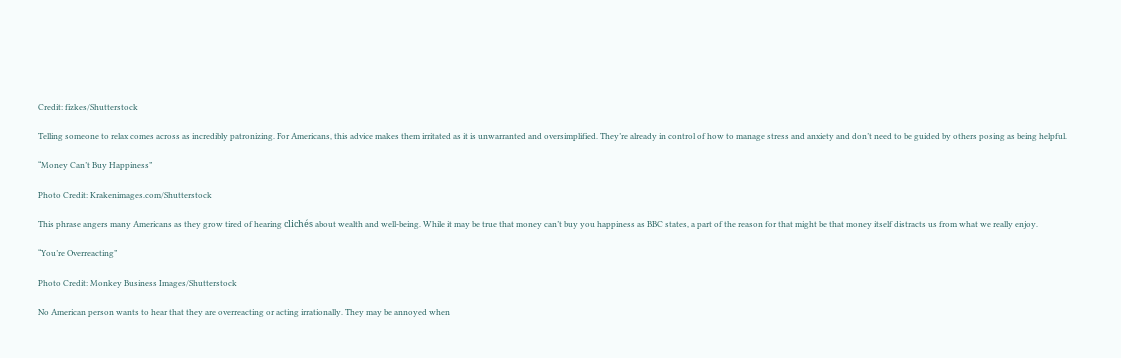Credit: fizkes/Shutterstock

Telling someone to relax comes across as incredibly patronizing. For Americans, this advice makes them irritated as it is unwarranted and oversimplified. They’re already in control of how to manage stress and anxiety and don’t need to be guided by others posing as being helpful.

“Money Can’t Buy Happiness”

Photo Credit: Krakenimages.com/Shutterstock

This phrase angers many Americans as they grow tired of hearing clichés about wealth and well-being. While it may be true that money can’t buy you happiness as BBC states, a part of the reason for that might be that money itself distracts us from what we really enjoy.

“You’re Overreacting”

Photo Credit: Monkey Business Images/Shutterstock

No American person wants to hear that they are overreacting or acting irrationally. They may be annoyed when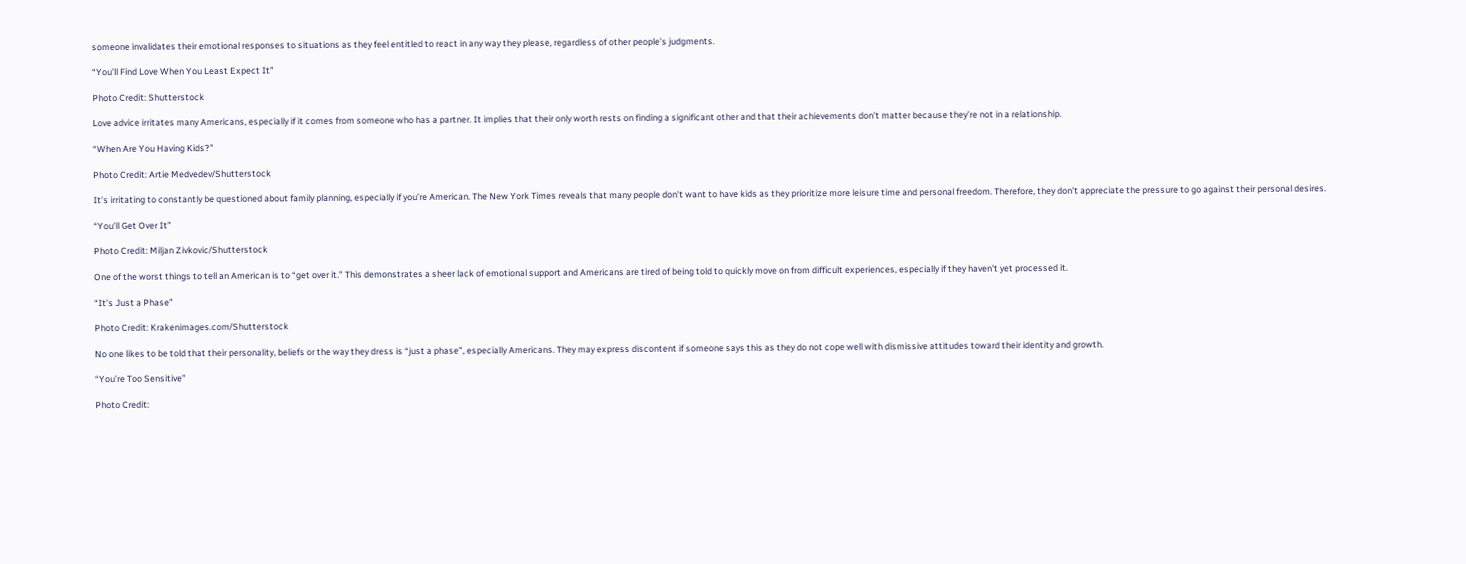someone invalidates their emotional responses to situations as they feel entitled to react in any way they please, regardless of other people’s judgments.

“You’ll Find Love When You Least Expect It”

Photo Credit: Shutterstock

Love advice irritates many Americans, especially if it comes from someone who has a partner. It implies that their only worth rests on finding a significant other and that their achievements don’t matter because they’re not in a relationship.

“When Are You Having Kids?”

Photo Credit: Artie Medvedev/Shutterstock

It’s irritating to constantly be questioned about family planning, especially if you’re American. The New York Times reveals that many people don’t want to have kids as they prioritize more leisure time and personal freedom. Therefore, they don’t appreciate the pressure to go against their personal desires.

“You’ll Get Over It”

Photo Credit: Miljan Zivkovic/Shutterstock

One of the worst things to tell an American is to “get over it.” This demonstrates a sheer lack of emotional support and Americans are tired of being told to quickly move on from difficult experiences, especially if they haven’t yet processed it.

“It’s Just a Phase”

Photo Credit: Krakenimages.com/Shutterstock

No one likes to be told that their personality, beliefs or the way they dress is “just a phase”, especially Americans. They may express discontent if someone says this as they do not cope well with dismissive attitudes toward their identity and growth.

“You’re Too Sensitive”

Photo Credit: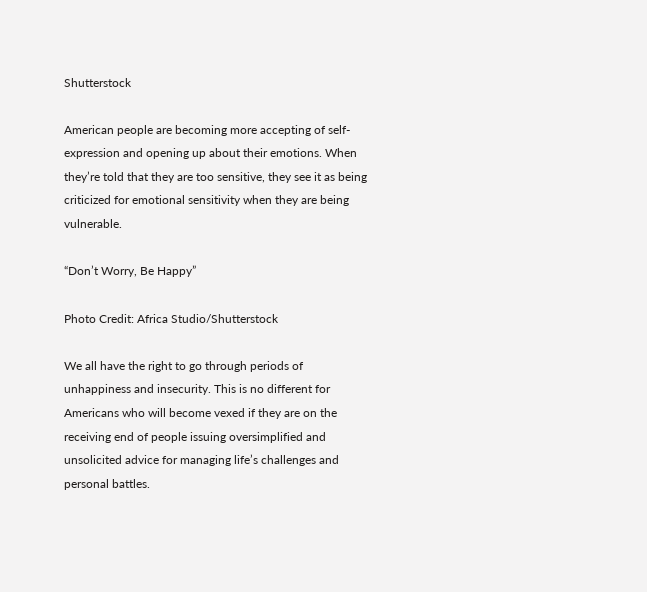Shutterstock

American people are becoming more accepting of self-expression and opening up about their emotions. When they’re told that they are too sensitive, they see it as being criticized for emotional sensitivity when they are being vulnerable.

“Don’t Worry, Be Happy”

Photo Credit: Africa Studio/Shutterstock

We all have the right to go through periods of unhappiness and insecurity. This is no different for Americans who will become vexed if they are on the receiving end of people issuing oversimplified and unsolicited advice for managing life’s challenges and personal battles.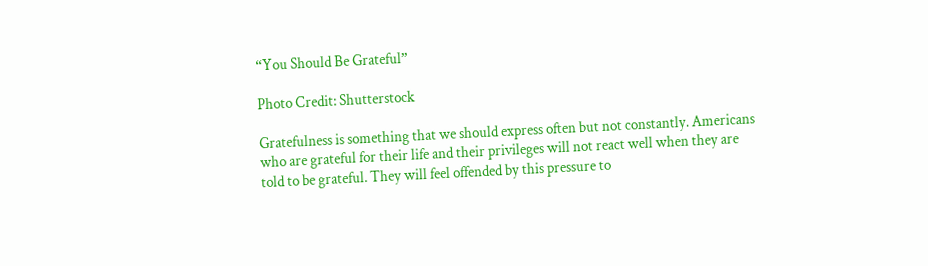“You Should Be Grateful”

Photo Credit: Shutterstock

Gratefulness is something that we should express often but not constantly. Americans who are grateful for their life and their privileges will not react well when they are told to be grateful. They will feel offended by this pressure to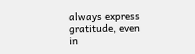always express gratitude, even in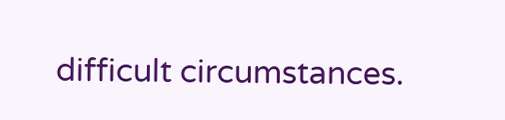difficult circumstances.